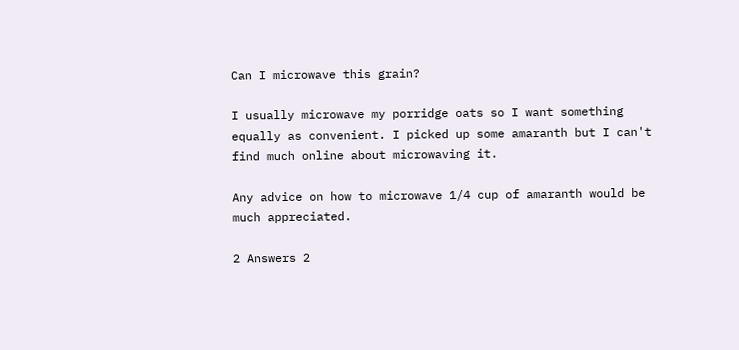Can I microwave this grain?

I usually microwave my porridge oats so I want something equally as convenient. I picked up some amaranth but I can't find much online about microwaving it.

Any advice on how to microwave 1/4 cup of amaranth would be much appreciated.

2 Answers 2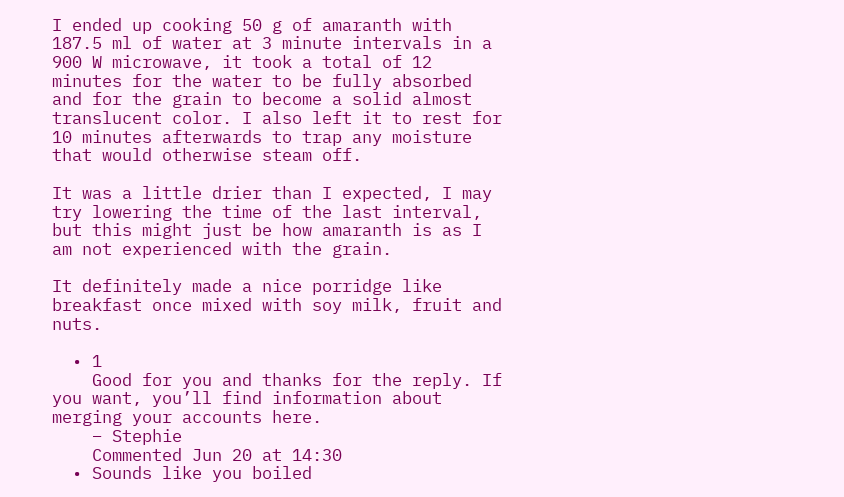I ended up cooking 50 g of amaranth with 187.5 ml of water at 3 minute intervals in a 900 W microwave, it took a total of 12 minutes for the water to be fully absorbed and for the grain to become a solid almost translucent color. I also left it to rest for 10 minutes afterwards to trap any moisture that would otherwise steam off.

It was a little drier than I expected, I may try lowering the time of the last interval, but this might just be how amaranth is as I am not experienced with the grain.

It definitely made a nice porridge like breakfast once mixed with soy milk, fruit and nuts.

  • 1
    Good for you and thanks for the reply. If you want, you’ll find information about merging your accounts here.
    – Stephie
    Commented Jun 20 at 14:30
  • Sounds like you boiled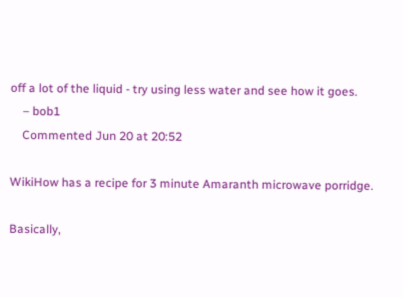off a lot of the liquid - try using less water and see how it goes.
    – bob1
    Commented Jun 20 at 20:52

WikiHow has a recipe for 3 minute Amaranth microwave porridge.

Basically,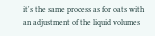it's the same process as for oats with an adjustment of the liquid volumes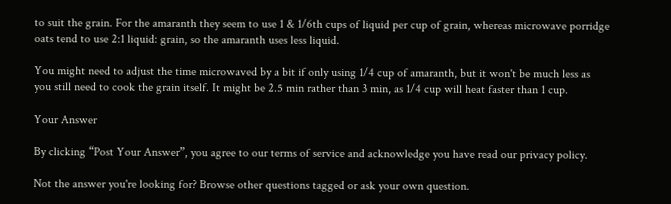to suit the grain. For the amaranth they seem to use 1 & 1/6th cups of liquid per cup of grain, whereas microwave porridge oats tend to use 2:1 liquid: grain, so the amaranth uses less liquid.

You might need to adjust the time microwaved by a bit if only using 1/4 cup of amaranth, but it won't be much less as you still need to cook the grain itself. It might be 2.5 min rather than 3 min, as 1/4 cup will heat faster than 1 cup.

Your Answer

By clicking “Post Your Answer”, you agree to our terms of service and acknowledge you have read our privacy policy.

Not the answer you're looking for? Browse other questions tagged or ask your own question.